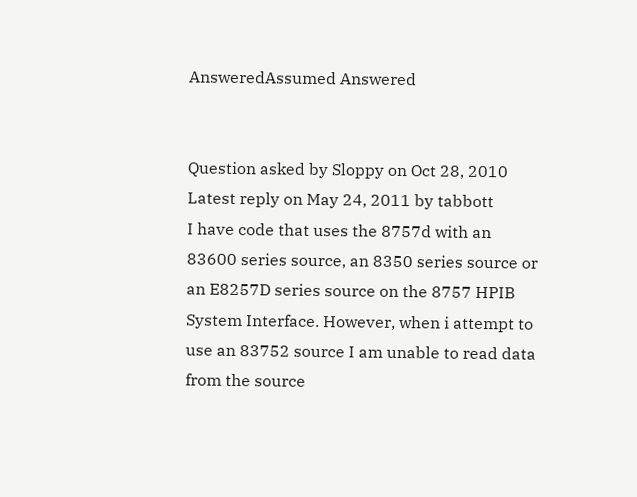AnsweredAssumed Answered


Question asked by Sloppy on Oct 28, 2010
Latest reply on May 24, 2011 by tabbott
I have code that uses the 8757d with an 83600 series source, an 8350 series source or an E8257D series source on the 8757 HPIB System Interface. However, when i attempt to use an 83752 source I am unable to read data from the source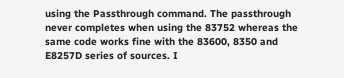using the Passthrough command. The passthrough never completes when using the 83752 whereas the same code works fine with the 83600, 8350 and E8257D series of sources. I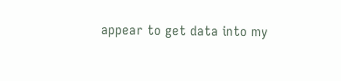appear to get data into my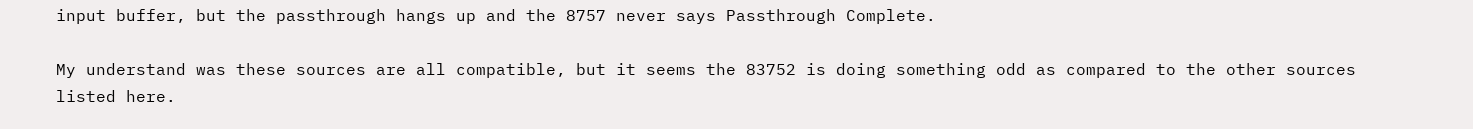input buffer, but the passthrough hangs up and the 8757 never says Passthrough Complete.

My understand was these sources are all compatible, but it seems the 83752 is doing something odd as compared to the other sources listed here.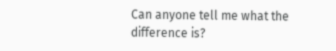Can anyone tell me what the difference is?